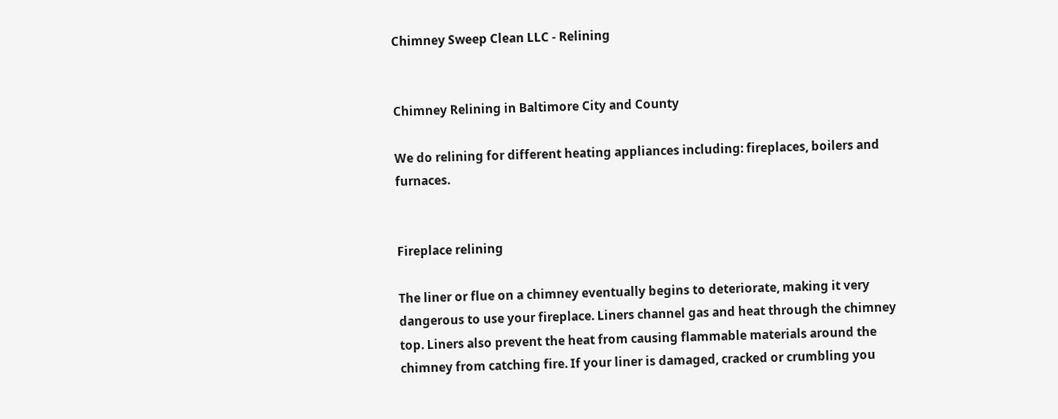Chimney Sweep Clean LLC - Relining


Chimney Relining in Baltimore City and County

We do relining for different heating appliances including: fireplaces, boilers and furnaces.


Fireplace relining

The liner or flue on a chimney eventually begins to deteriorate, making it very dangerous to use your fireplace. Liners channel gas and heat through the chimney top. Liners also prevent the heat from causing flammable materials around the chimney from catching fire. If your liner is damaged, cracked or crumbling you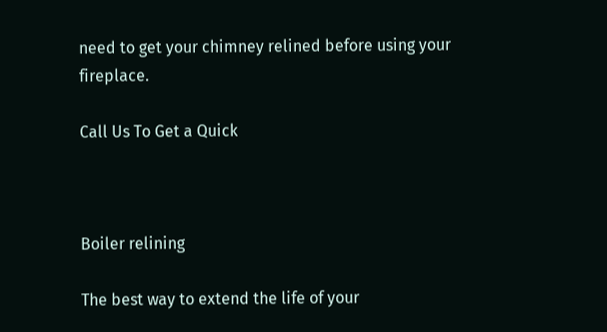need to get your chimney relined before using your fireplace.

Call Us To Get a Quick



Boiler relining

The best way to extend the life of your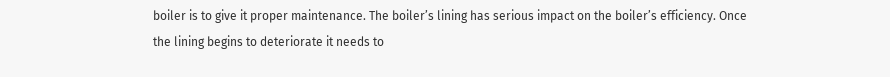boiler is to give it proper maintenance. The boiler’s lining has serious impact on the boiler’s efficiency. Once the lining begins to deteriorate it needs to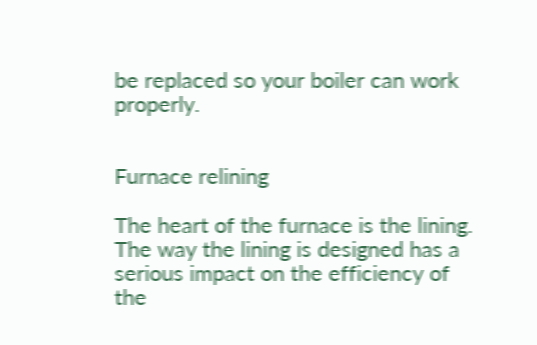be replaced so your boiler can work properly.


Furnace relining

The heart of the furnace is the lining. The way the lining is designed has a serious impact on the efficiency of the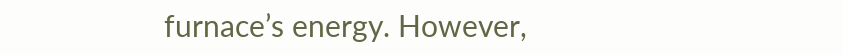furnace’s energy. However,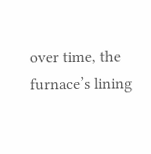over time, the furnace’s lining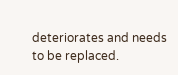deteriorates and needs to be replaced.